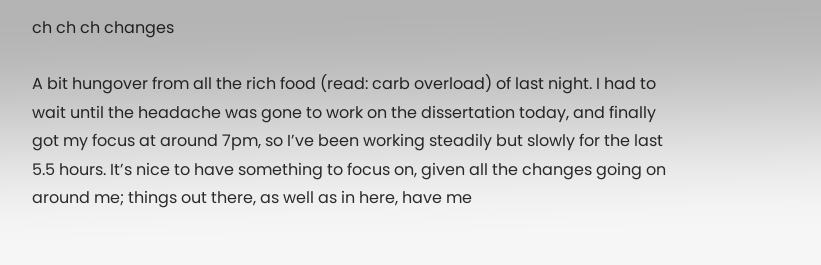ch ch ch changes

A bit hungover from all the rich food (read: carb overload) of last night. I had to wait until the headache was gone to work on the dissertation today, and finally got my focus at around 7pm, so I’ve been working steadily but slowly for the last 5.5 hours. It’s nice to have something to focus on, given all the changes going on around me; things out there, as well as in here, have me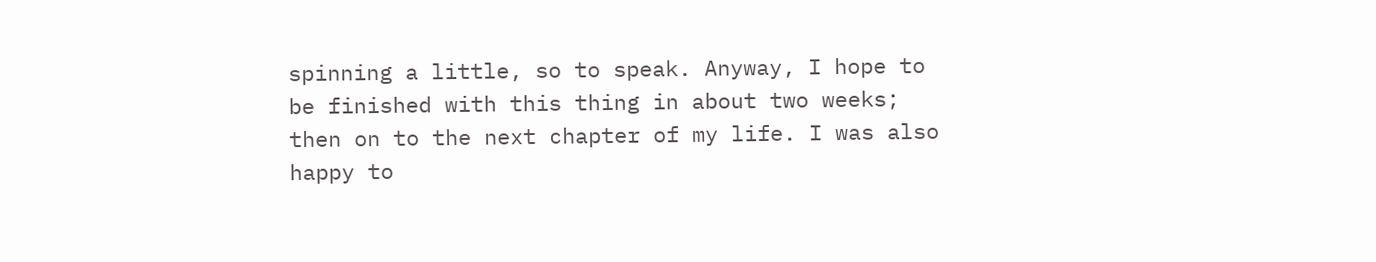spinning a little, so to speak. Anyway, I hope to be finished with this thing in about two weeks; then on to the next chapter of my life. I was also happy to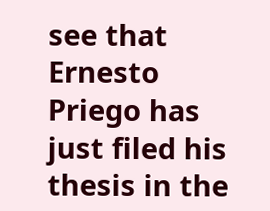see that Ernesto Priego has just filed his thesis in the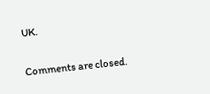UK.


Comments are closed.